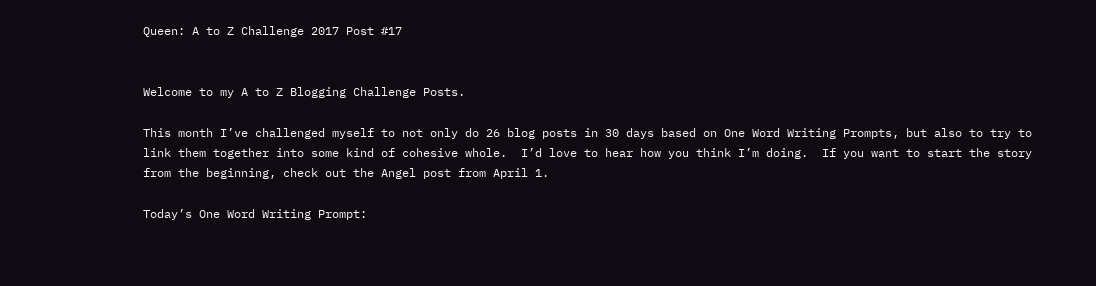Queen: A to Z Challenge 2017 Post #17


Welcome to my A to Z Blogging Challenge Posts.

This month I’ve challenged myself to not only do 26 blog posts in 30 days based on One Word Writing Prompts, but also to try to link them together into some kind of cohesive whole.  I’d love to hear how you think I’m doing.  If you want to start the story from the beginning, check out the Angel post from April 1.

Today’s One Word Writing Prompt: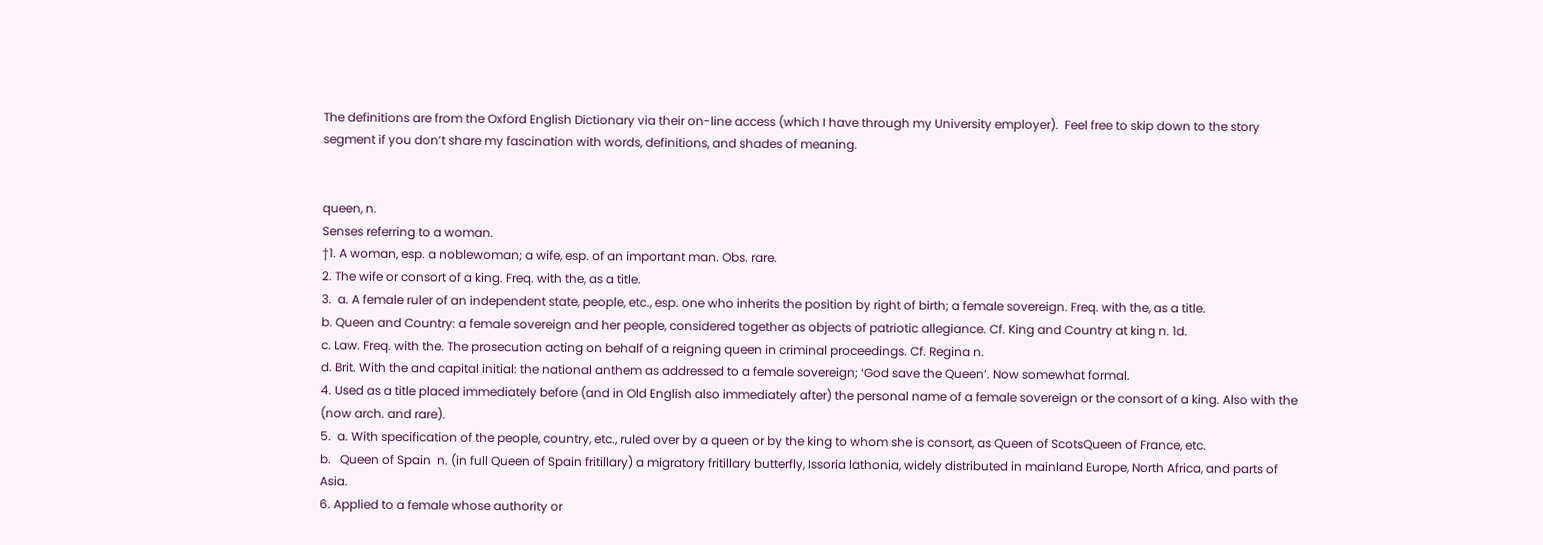The definitions are from the Oxford English Dictionary via their on-line access (which I have through my University employer).  Feel free to skip down to the story segment if you don’t share my fascination with words, definitions, and shades of meaning.


queen, n.
Senses referring to a woman.
†1. A woman, esp. a noblewoman; a wife, esp. of an important man. Obs. rare.
2. The wife or consort of a king. Freq. with the, as a title.
3.  a. A female ruler of an independent state, people, etc., esp. one who inherits the position by right of birth; a female sovereign. Freq. with the, as a title.
b. Queen and Country: a female sovereign and her people, considered together as objects of patriotic allegiance. Cf. King and Country at king n. 1d.
c. Law. Freq. with the. The prosecution acting on behalf of a reigning queen in criminal proceedings. Cf. Regina n.
d. Brit. With the and capital initial: the national anthem as addressed to a female sovereign; ‘God save the Queen’. Now somewhat formal.
4. Used as a title placed immediately before (and in Old English also immediately after) the personal name of a female sovereign or the consort of a king. Also with the (now arch. and rare).
5.  a. With specification of the people, country, etc., ruled over by a queen or by the king to whom she is consort, as Queen of ScotsQueen of France, etc.
b.   Queen of Spain  n. (in full Queen of Spain fritillary) a migratory fritillary butterfly, Issoria lathonia, widely distributed in mainland Europe, North Africa, and parts of Asia.
6. Applied to a female whose authority or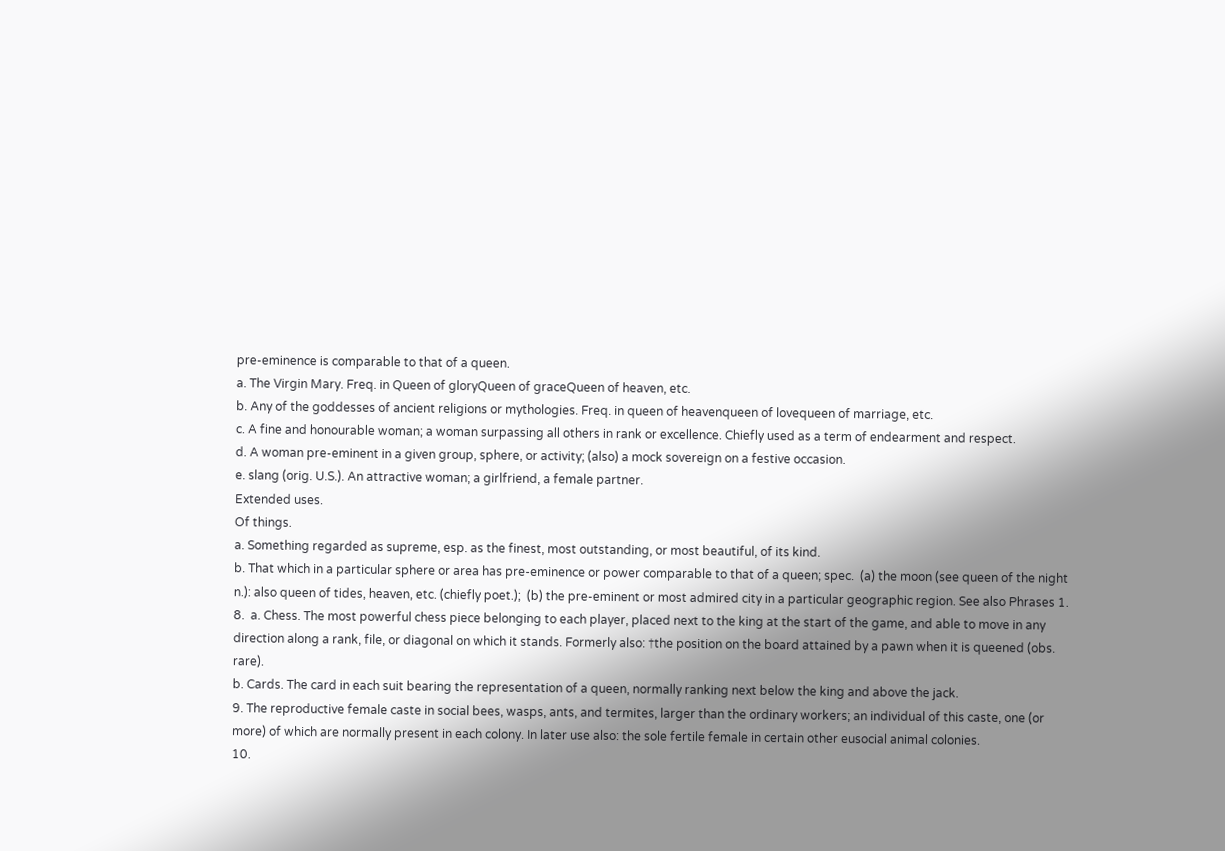pre-eminence is comparable to that of a queen.
a. The Virgin Mary. Freq. in Queen of gloryQueen of graceQueen of heaven, etc.
b. Any of the goddesses of ancient religions or mythologies. Freq. in queen of heavenqueen of lovequeen of marriage, etc.
c. A fine and honourable woman; a woman surpassing all others in rank or excellence. Chiefly used as a term of endearment and respect.
d. A woman pre-eminent in a given group, sphere, or activity; (also) a mock sovereign on a festive occasion.
e. slang (orig. U.S.). An attractive woman; a girlfriend, a female partner.
Extended uses.
Of things.
a. Something regarded as supreme, esp. as the finest, most outstanding, or most beautiful, of its kind.
b. That which in a particular sphere or area has pre-eminence or power comparable to that of a queen; spec.  (a) the moon (see queen of the night n.): also queen of tides, heaven, etc. (chiefly poet.);  (b) the pre-eminent or most admired city in a particular geographic region. See also Phrases 1.
8.  a. Chess. The most powerful chess piece belonging to each player, placed next to the king at the start of the game, and able to move in any direction along a rank, file, or diagonal on which it stands. Formerly also: †the position on the board attained by a pawn when it is queened (obs. rare).
b. Cards. The card in each suit bearing the representation of a queen, normally ranking next below the king and above the jack.
9. The reproductive female caste in social bees, wasps, ants, and termites, larger than the ordinary workers; an individual of this caste, one (or more) of which are normally present in each colony. In later use also: the sole fertile female in certain other eusocial animal colonies.
10.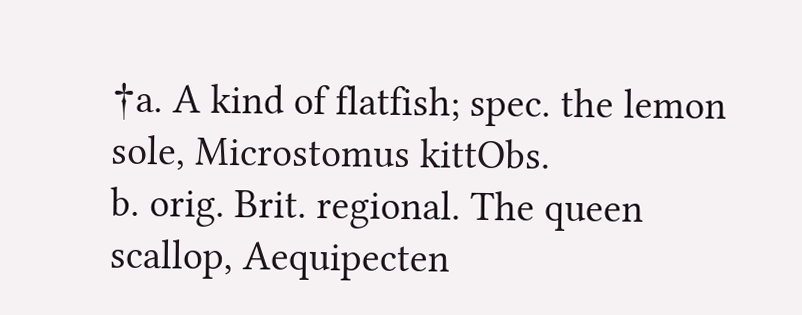†a. A kind of flatfish; spec. the lemon sole, Microstomus kittObs.
b. orig. Brit. regional. The queen scallop, Aequipecten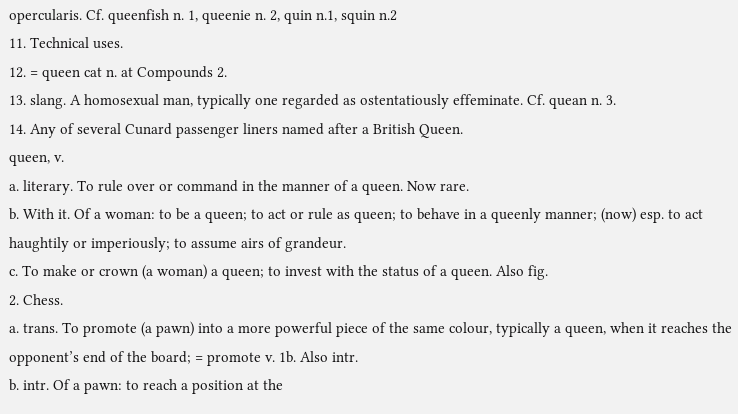opercularis. Cf. queenfish n. 1, queenie n. 2, quin n.1, squin n.2
11. Technical uses.
12. = queen cat n. at Compounds 2.
13. slang. A homosexual man, typically one regarded as ostentatiously effeminate. Cf. quean n. 3.
14. Any of several Cunard passenger liners named after a British Queen.
queen, v.
a. literary. To rule over or command in the manner of a queen. Now rare.
b. With it. Of a woman: to be a queen; to act or rule as queen; to behave in a queenly manner; (now) esp. to act haughtily or imperiously; to assume airs of grandeur.
c. To make or crown (a woman) a queen; to invest with the status of a queen. Also fig.
2. Chess.
a. trans. To promote (a pawn) into a more powerful piece of the same colour, typically a queen, when it reaches the opponent’s end of the board; = promote v. 1b. Also intr.
b. intr. Of a pawn: to reach a position at the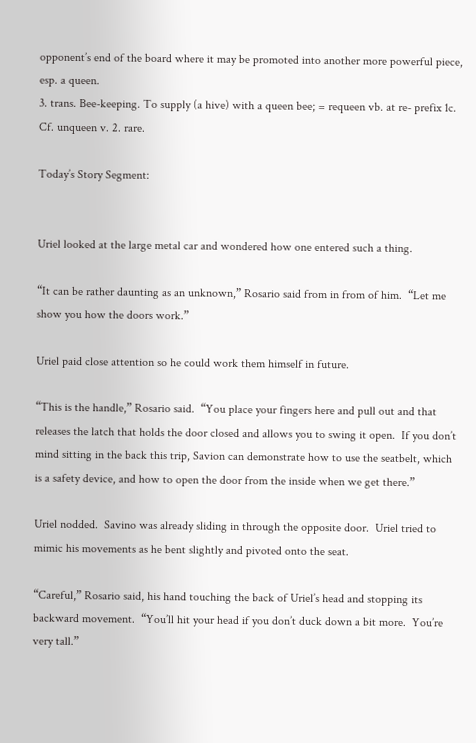opponent’s end of the board where it may be promoted into another more powerful piece, esp. a queen.
3. trans. Bee-keeping. To supply (a hive) with a queen bee; = requeen vb. at re- prefix 1c. Cf. unqueen v. 2. rare.

Today’s Story Segment:


Uriel looked at the large metal car and wondered how one entered such a thing.

“It can be rather daunting as an unknown,” Rosario said from in from of him.  “Let me show you how the doors work.”

Uriel paid close attention so he could work them himself in future.

“This is the handle,” Rosario said.  “You place your fingers here and pull out and that releases the latch that holds the door closed and allows you to swing it open.  If you don’t mind sitting in the back this trip, Savion can demonstrate how to use the seatbelt, which is a safety device, and how to open the door from the inside when we get there.”

Uriel nodded.  Savino was already sliding in through the opposite door.  Uriel tried to mimic his movements as he bent slightly and pivoted onto the seat.

“Careful,” Rosario said, his hand touching the back of Uriel’s head and stopping its backward movement.  “You’ll hit your head if you don’t duck down a bit more.  You’re very tall.”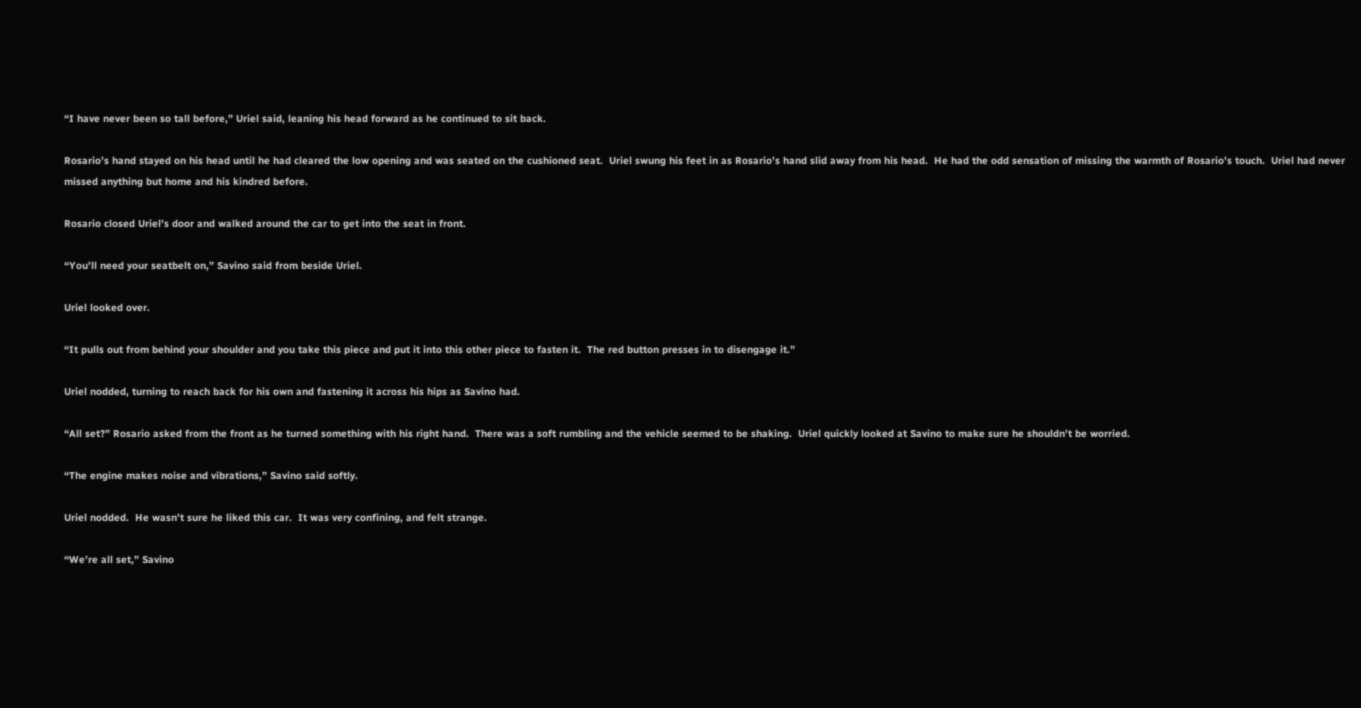“I have never been so tall before,” Uriel said, leaning his head forward as he continued to sit back.

Rosario’s hand stayed on his head until he had cleared the low opening and was seated on the cushioned seat.  Uriel swung his feet in as Rosario’s hand slid away from his head.  He had the odd sensation of missing the warmth of Rosario’s touch.  Uriel had never missed anything but home and his kindred before.

Rosario closed Uriel’s door and walked around the car to get into the seat in front.

“You’ll need your seatbelt on,” Savino said from beside Uriel.

Uriel looked over.

“It pulls out from behind your shoulder and you take this piece and put it into this other piece to fasten it.  The red button presses in to disengage it.”

Uriel nodded, turning to reach back for his own and fastening it across his hips as Savino had.

“All set?” Rosario asked from the front as he turned something with his right hand.  There was a soft rumbling and the vehicle seemed to be shaking.  Uriel quickly looked at Savino to make sure he shouldn’t be worried.

“The engine makes noise and vibrations,” Savino said softly.

Uriel nodded.  He wasn’t sure he liked this car.  It was very confining, and felt strange.

“We’re all set,” Savino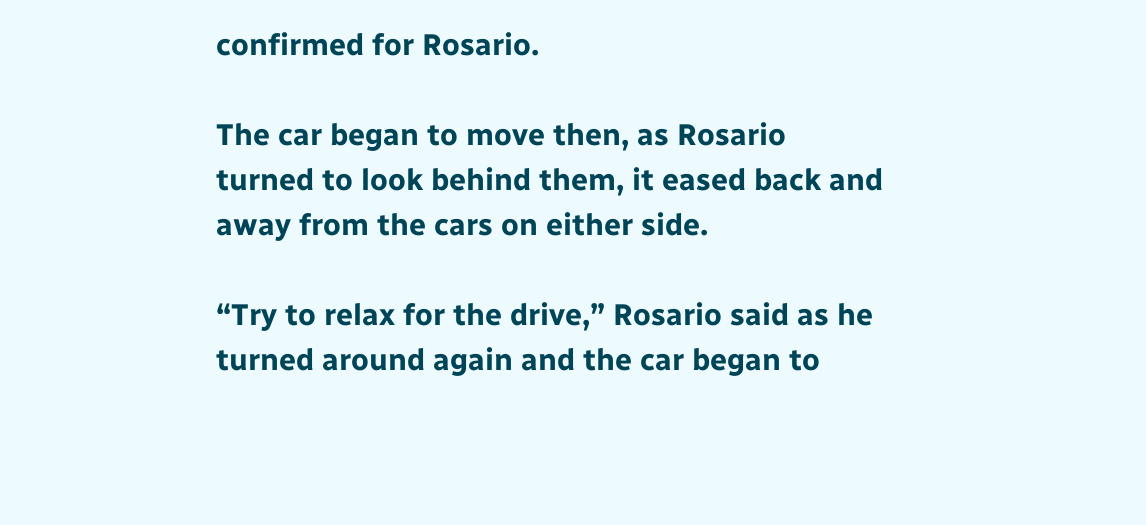confirmed for Rosario.

The car began to move then, as Rosario turned to look behind them, it eased back and away from the cars on either side.

“Try to relax for the drive,” Rosario said as he turned around again and the car began to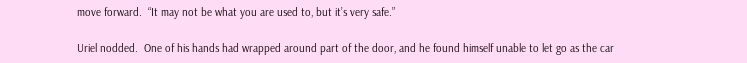move forward.  “It may not be what you are used to, but it’s very safe.”

Uriel nodded.  One of his hands had wrapped around part of the door, and he found himself unable to let go as the car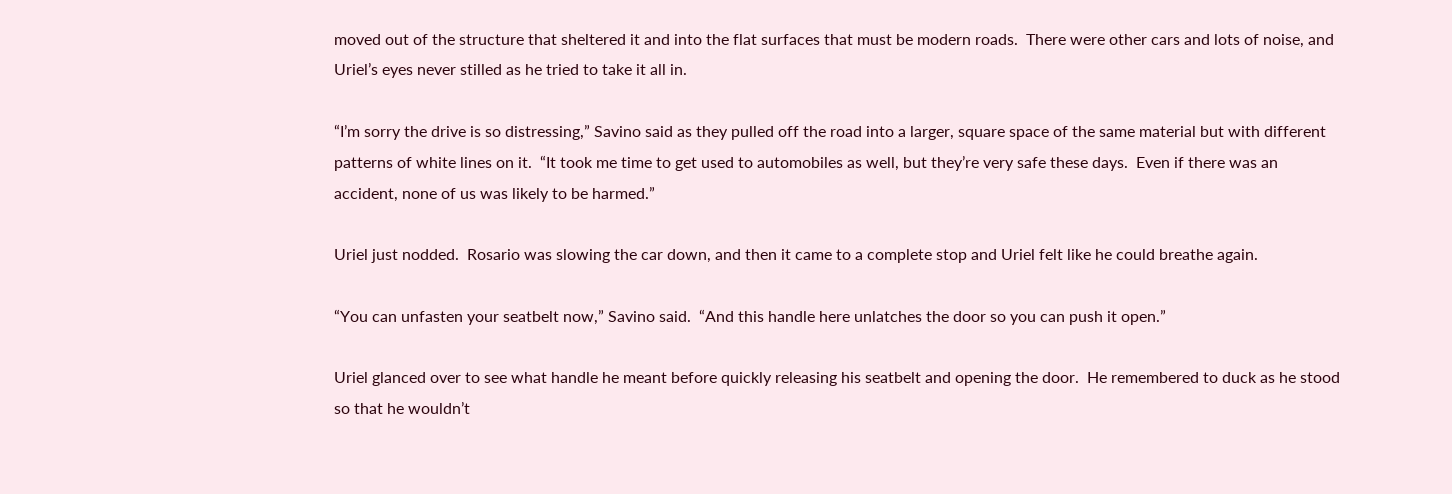moved out of the structure that sheltered it and into the flat surfaces that must be modern roads.  There were other cars and lots of noise, and Uriel’s eyes never stilled as he tried to take it all in.

“I’m sorry the drive is so distressing,” Savino said as they pulled off the road into a larger, square space of the same material but with different patterns of white lines on it.  “It took me time to get used to automobiles as well, but they’re very safe these days.  Even if there was an accident, none of us was likely to be harmed.”

Uriel just nodded.  Rosario was slowing the car down, and then it came to a complete stop and Uriel felt like he could breathe again.

“You can unfasten your seatbelt now,” Savino said.  “And this handle here unlatches the door so you can push it open.”

Uriel glanced over to see what handle he meant before quickly releasing his seatbelt and opening the door.  He remembered to duck as he stood so that he wouldn’t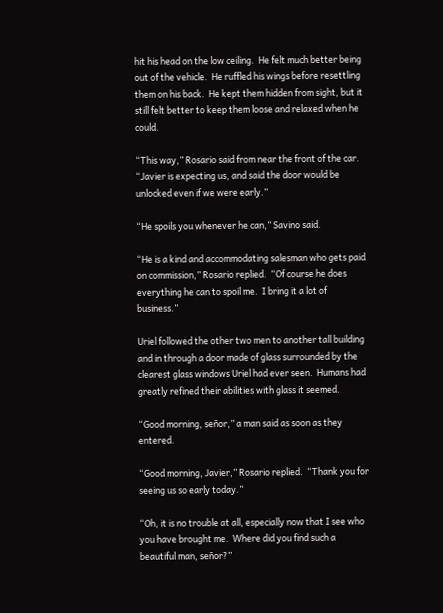hit his head on the low ceiling.  He felt much better being out of the vehicle.  He ruffled his wings before resettling them on his back.  He kept them hidden from sight, but it still felt better to keep them loose and relaxed when he could.

“This way,” Rosario said from near the front of the car.  “Javier is expecting us, and said the door would be unlocked even if we were early.”

“He spoils you whenever he can,” Savino said.

“He is a kind and accommodating salesman who gets paid on commission,” Rosario replied.  “Of course he does everything he can to spoil me.  I bring it a lot of business.”

Uriel followed the other two men to another tall building and in through a door made of glass surrounded by the clearest glass windows Uriel had ever seen.  Humans had greatly refined their abilities with glass it seemed.

“Good morning, señor,” a man said as soon as they entered.

“Good morning, Javier,” Rosario replied.  “Thank you for seeing us so early today.”

“Oh, it is no trouble at all, especially now that I see who you have brought me.  Where did you find such a beautiful man, señor?”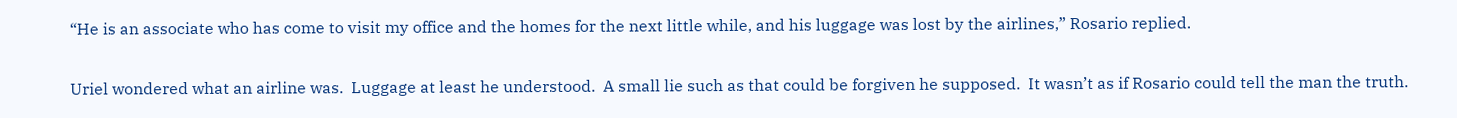“He is an associate who has come to visit my office and the homes for the next little while, and his luggage was lost by the airlines,” Rosario replied.

Uriel wondered what an airline was.  Luggage at least he understood.  A small lie such as that could be forgiven he supposed.  It wasn’t as if Rosario could tell the man the truth.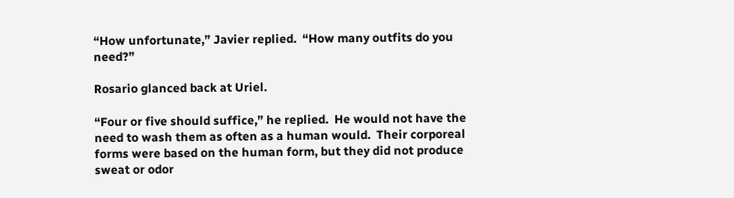“How unfortunate,” Javier replied.  “How many outfits do you need?”

Rosario glanced back at Uriel.

“Four or five should suffice,” he replied.  He would not have the need to wash them as often as a human would.  Their corporeal forms were based on the human form, but they did not produce sweat or odor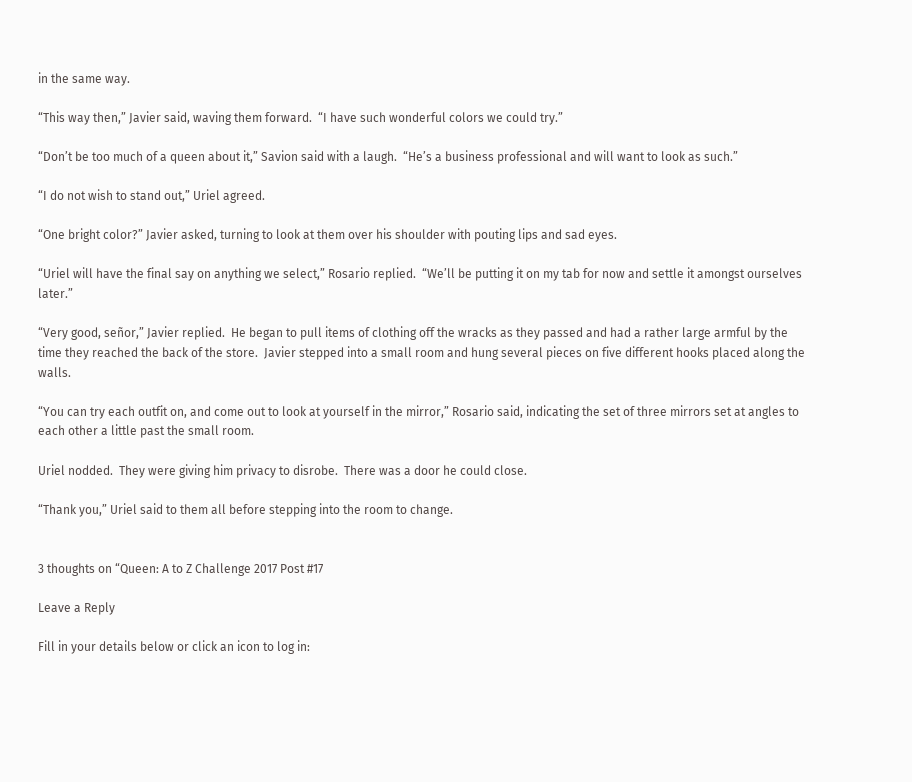in the same way.

“This way then,” Javier said, waving them forward.  “I have such wonderful colors we could try.”

“Don’t be too much of a queen about it,” Savion said with a laugh.  “He’s a business professional and will want to look as such.”

“I do not wish to stand out,” Uriel agreed.

“One bright color?” Javier asked, turning to look at them over his shoulder with pouting lips and sad eyes.

“Uriel will have the final say on anything we select,” Rosario replied.  “We’ll be putting it on my tab for now and settle it amongst ourselves later.”

“Very good, señor,” Javier replied.  He began to pull items of clothing off the wracks as they passed and had a rather large armful by the time they reached the back of the store.  Javier stepped into a small room and hung several pieces on five different hooks placed along the walls.

“You can try each outfit on, and come out to look at yourself in the mirror,” Rosario said, indicating the set of three mirrors set at angles to each other a little past the small room.

Uriel nodded.  They were giving him privacy to disrobe.  There was a door he could close.

“Thank you,” Uriel said to them all before stepping into the room to change.


3 thoughts on “Queen: A to Z Challenge 2017 Post #17

Leave a Reply

Fill in your details below or click an icon to log in: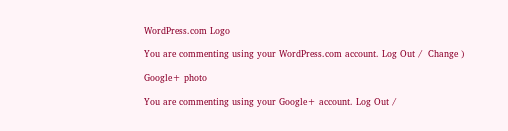WordPress.com Logo

You are commenting using your WordPress.com account. Log Out /  Change )

Google+ photo

You are commenting using your Google+ account. Log Out /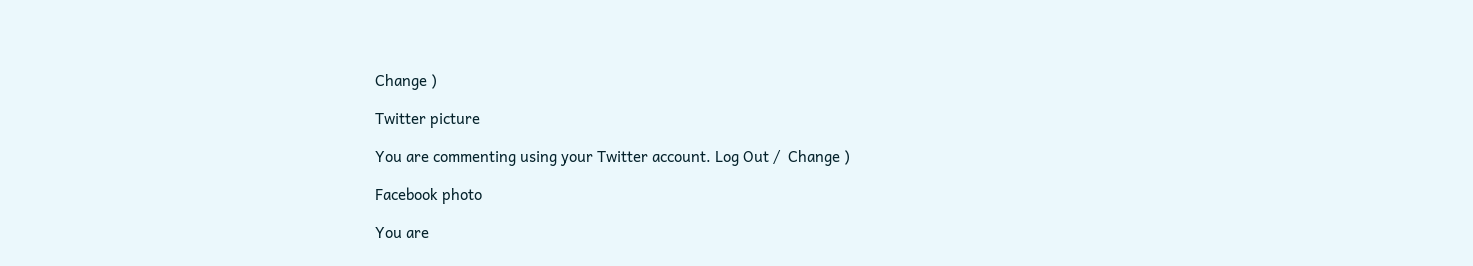Change )

Twitter picture

You are commenting using your Twitter account. Log Out /  Change )

Facebook photo

You are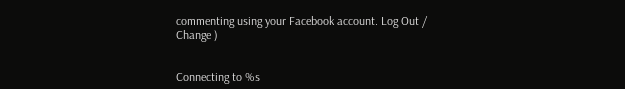commenting using your Facebook account. Log Out /  Change )


Connecting to %s